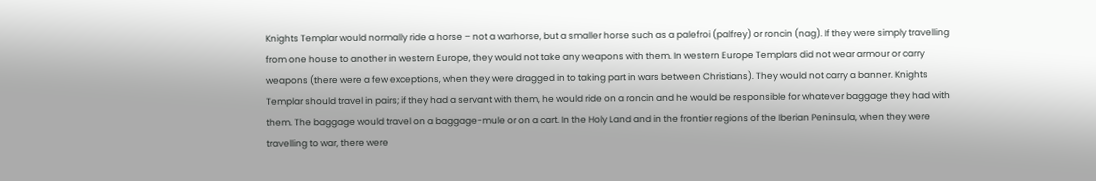Knights Templar would normally ride a horse – not a warhorse, but a smaller horse such as a palefroi (palfrey) or roncin (nag). If they were simply travelling from one house to another in western Europe, they would not take any weapons with them. In western Europe Templars did not wear armour or carry weapons (there were a few exceptions, when they were dragged in to taking part in wars between Christians). They would not carry a banner. Knights Templar should travel in pairs; if they had a servant with them, he would ride on a roncin and he would be responsible for whatever baggage they had with them. The baggage would travel on a baggage-mule or on a cart. In the Holy Land and in the frontier regions of the Iberian Peninsula, when they were travelling to war, there were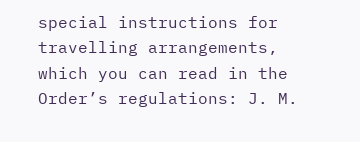special instructions for travelling arrangements, which you can read in the Order’s regulations: J. M.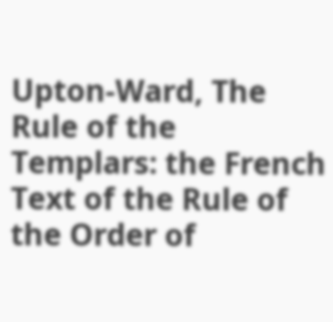Upton-Ward, The Rule of the Templars: the French Text of the Rule of the Order of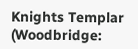Knights Templar (Woodbridge: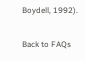Boydell, 1992).

Back to FAQs